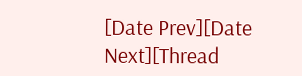[Date Prev][Date Next][Thread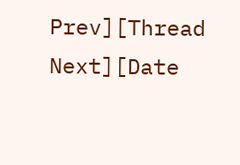Prev][Thread Next][Date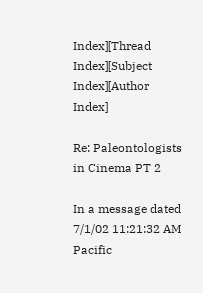Index][Thread Index][Subject Index][Author Index]

Re: Paleontologists in Cinema PT 2

In a message dated 7/1/02 11:21:32 AM Pacific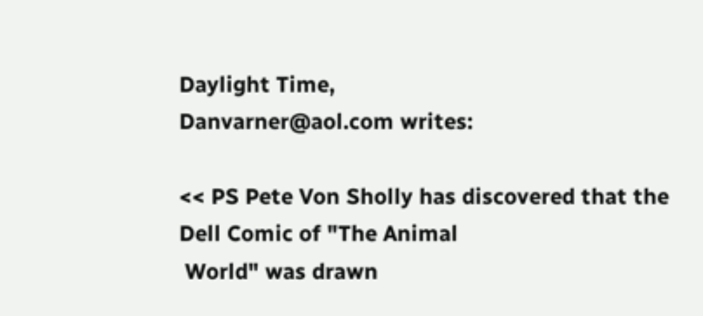Daylight Time,
Danvarner@aol.com writes:

<< PS Pete Von Sholly has discovered that the Dell Comic of "The Animal
 World" was drawn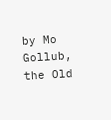by Mo Gollub, the Old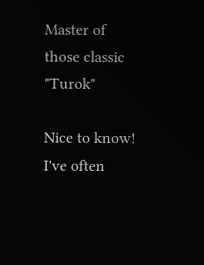Master of those classic "Turok"

Nice to know! I've often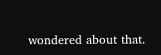wondered about that.